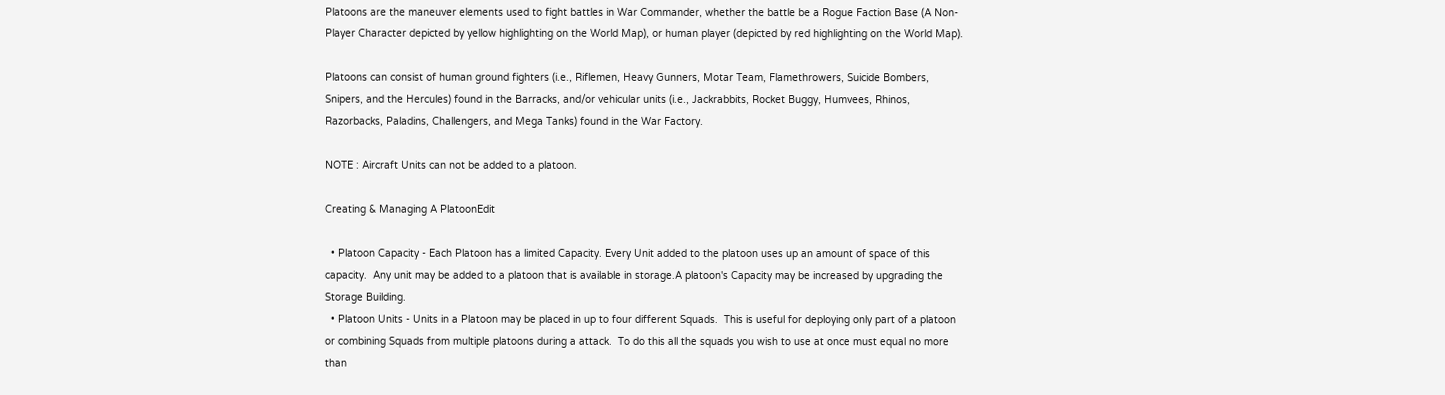Platoons are the maneuver elements used to fight battles in War Commander, whether the battle be a Rogue Faction Base (A Non-Player Character depicted by yellow highlighting on the World Map), or human player (depicted by red highlighting on the World Map).

Platoons can consist of human ground fighters (i.e., Riflemen, Heavy Gunners, Motar Team, Flamethrowers, Suicide Bombers, Snipers, and the Hercules) found in the Barracks, and/or vehicular units (i.e., Jackrabbits, Rocket Buggy, Humvees, Rhinos, Razorbacks, Paladins, Challengers, and Mega Tanks) found in the War Factory.

NOTE : Aircraft Units can not be added to a platoon.

Creating & Managing A PlatoonEdit

  • Platoon Capacity - Each Platoon has a limited Capacity. Every Unit added to the platoon uses up an amount of space of this capacity.  Any unit may be added to a platoon that is available in storage.A platoon's Capacity may be increased by upgrading the Storage Building.
  • Platoon Units - Units in a Platoon may be placed in up to four different Squads.  This is useful for deploying only part of a platoon or combining Squads from multiple platoons during a attack.  To do this all the squads you wish to use at once must equal no more than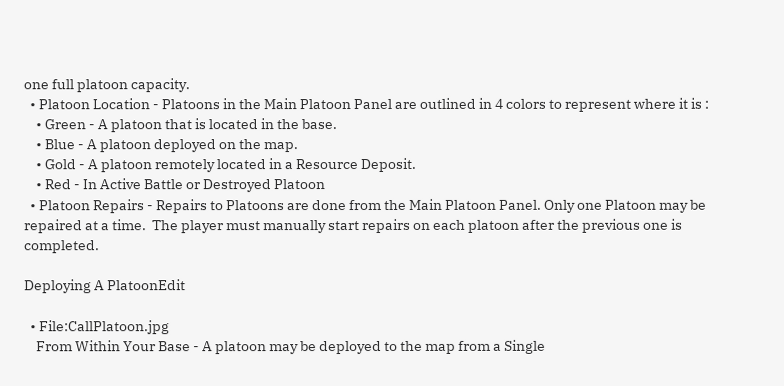one full platoon capacity.
  • Platoon Location - Platoons in the Main Platoon Panel are outlined in 4 colors to represent where it is :
    • Green - A platoon that is located in the base.
    • Blue - A platoon deployed on the map.
    • Gold - A platoon remotely located in a Resource Deposit.
    • Red - In Active Battle or Destroyed Platoon
  • Platoon Repairs - Repairs to Platoons are done from the Main Platoon Panel. Only one Platoon may be repaired at a time.  The player must manually start repairs on each platoon after the previous one is completed.

Deploying A PlatoonEdit

  • File:CallPlatoon.jpg
    From Within Your Base - A platoon may be deployed to the map from a Single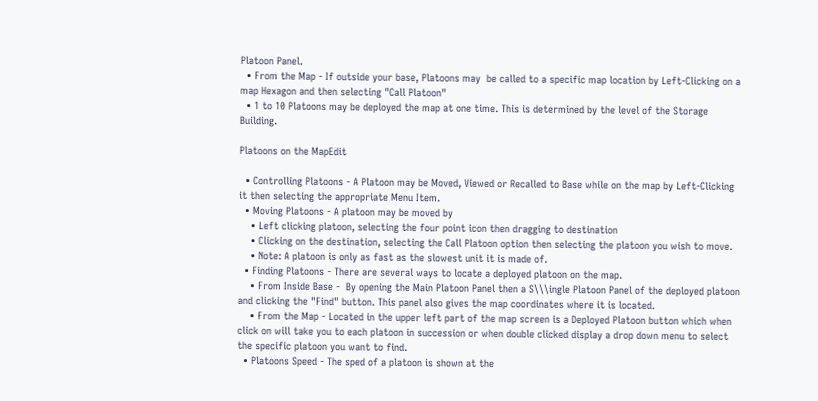Platoon Panel.
  • From the Map - If outside your base, Platoons may  be called to a specific map location by Left-Clicking on a map Hexagon and then selecting "Call Platoon"
  • 1 to 10 Platoons may be deployed the map at one time. This is determined by the level of the Storage Building.

Platoons on the MapEdit

  • Controlling Platoons - A Platoon may be Moved, Viewed or Recalled to Base while on the map by Left-Clicking it then selecting the appropriate Menu Item.
  • Moving Platoons - A platoon may be moved by
    • Left clicking platoon, selecting the four point icon then dragging to destination
    • Clicking on the destination, selecting the Call Platoon option then selecting the platoon you wish to move.
    • Note: A platoon is only as fast as the slowest unit it is made of.
  • Finding Platoons - There are several ways to locate a deployed platoon on the map.
    • From Inside Base -  By opening the Main Platoon Panel then a S\\\ingle Platoon Panel of the deployed platoon and clicking the "Find" button. This panel also gives the map coordinates where it is located.
    • From the Map - Located in the upper left part of the map screen is a Deployed Platoon button which when click on will take you to each platoon in succession or when double clicked display a drop down menu to select the specific platoon you want to find.
  • Platoons Speed - The sped of a platoon is shown at the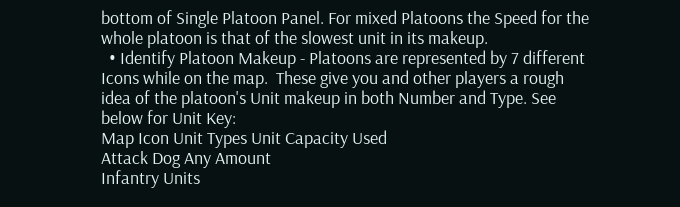bottom of Single Platoon Panel. For mixed Platoons the Speed for the whole platoon is that of the slowest unit in its makeup.
  • Identify Platoon Makeup - Platoons are represented by 7 different Icons while on the map.  These give you and other players a rough idea of the platoon's Unit makeup in both Number and Type. See below for Unit Key:
Map Icon Unit Types Unit Capacity Used
Attack Dog Any Amount
Infantry Units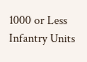1000 or Less
Infantry Units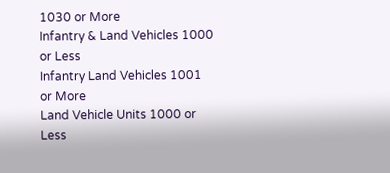1030 or More
Infantry & Land Vehicles 1000 or Less
Infantry Land Vehicles 1001 or More
Land Vehicle Units 1000 or Less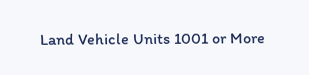Land Vehicle Units 1001 or More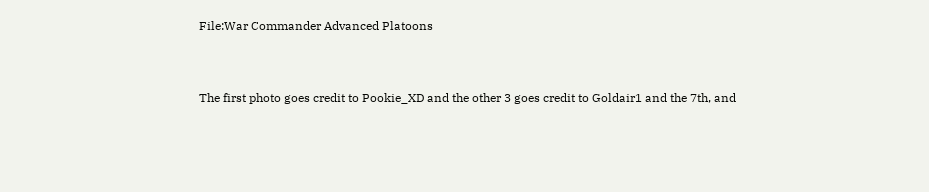File:War Commander Advanced Platoons


The first photo goes credit to Pookie_XD and the other 3 goes credit to Goldair1 and the 7th, and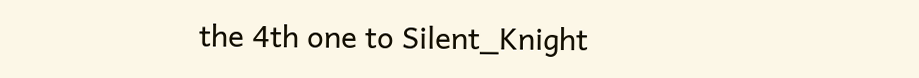the 4th one to Silent_Knight